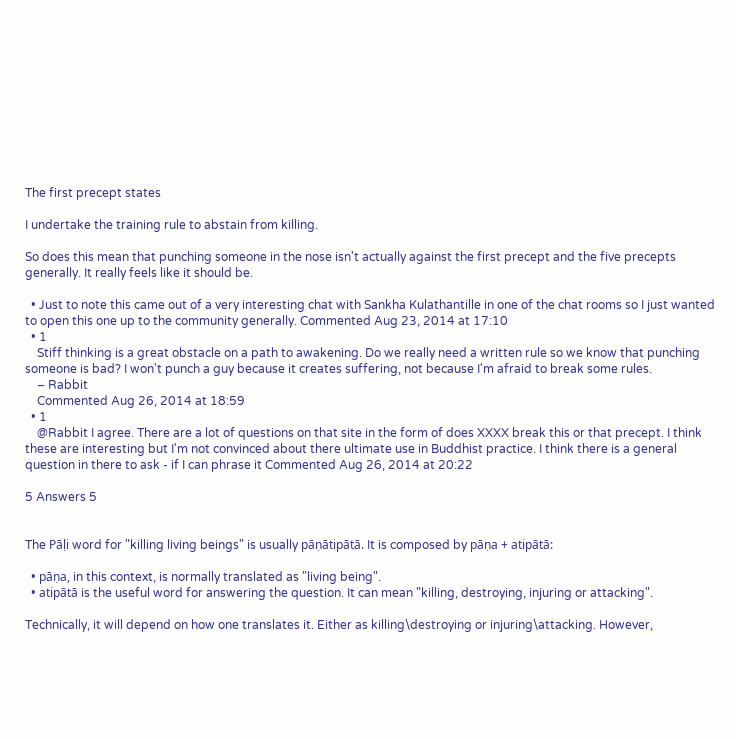The first precept states

I undertake the training rule to abstain from killing.

So does this mean that punching someone in the nose isn't actually against the first precept and the five precepts generally. It really feels like it should be.

  • Just to note this came out of a very interesting chat with Sankha Kulathantille in one of the chat rooms so I just wanted to open this one up to the community generally. Commented Aug 23, 2014 at 17:10
  • 1
    Stiff thinking is a great obstacle on a path to awakening. Do we really need a written rule so we know that punching someone is bad? I won't punch a guy because it creates suffering, not because I'm afraid to break some rules.
    – Rabbit
    Commented Aug 26, 2014 at 18:59
  • 1
    @Rabbit I agree. There are a lot of questions on that site in the form of does XXXX break this or that precept. I think these are interesting but I'm not convinced about there ultimate use in Buddhist practice. I think there is a general question in there to ask - if I can phrase it Commented Aug 26, 2014 at 20:22

5 Answers 5


The Pāḷi word for "killing living beings" is usually pāṇātipātā. It is composed by pāṇa + atipātā:

  • pāṇa, in this context, is normally translated as "living being".
  • atipātā is the useful word for answering the question. It can mean "killing, destroying, injuring or attacking".

Technically, it will depend on how one translates it. Either as killing\destroying or injuring\attacking. However,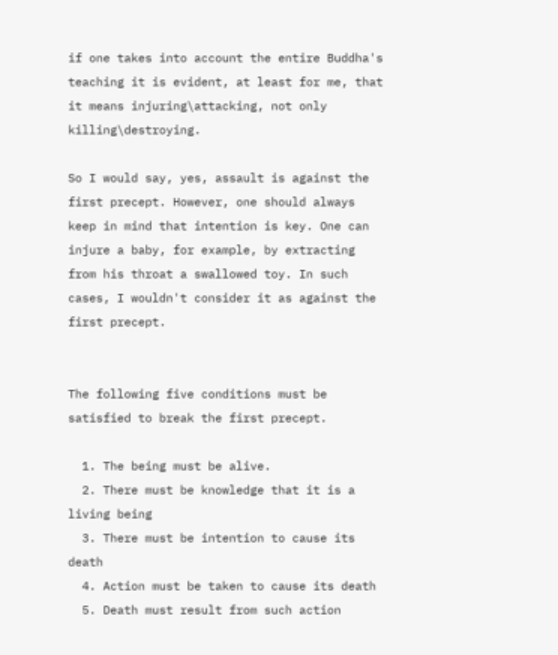if one takes into account the entire Buddha's teaching it is evident, at least for me, that it means injuring\attacking, not only killing\destroying.

So I would say, yes, assault is against the first precept. However, one should always keep in mind that intention is key. One can injure a baby, for example, by extracting from his throat a swallowed toy. In such cases, I wouldn't consider it as against the first precept.


The following five conditions must be satisfied to break the first precept.

  1. The being must be alive.
  2. There must be knowledge that it is a living being
  3. There must be intention to cause its death
  4. Action must be taken to cause its death
  5. Death must result from such action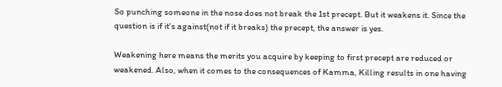So punching someone in the nose does not break the 1st precept. But it weakens it. Since the question is if it's against(not if it breaks) the precept, the answer is yes.

Weakening here means the merits you acquire by keeping to first precept are reduced or weakened. Also, when it comes to the consequences of Kamma, Killing results in one having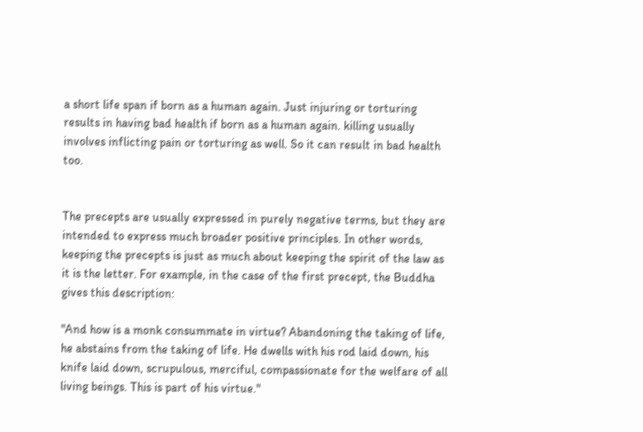a short life span if born as a human again. Just injuring or torturing results in having bad health if born as a human again. killing usually involves inflicting pain or torturing as well. So it can result in bad health too.


The precepts are usually expressed in purely negative terms, but they are intended to express much broader positive principles. In other words, keeping the precepts is just as much about keeping the spirit of the law as it is the letter. For example, in the case of the first precept, the Buddha gives this description:

"And how is a monk consummate in virtue? Abandoning the taking of life, he abstains from the taking of life. He dwells with his rod laid down, his knife laid down, scrupulous, merciful, compassionate for the welfare of all living beings. This is part of his virtue."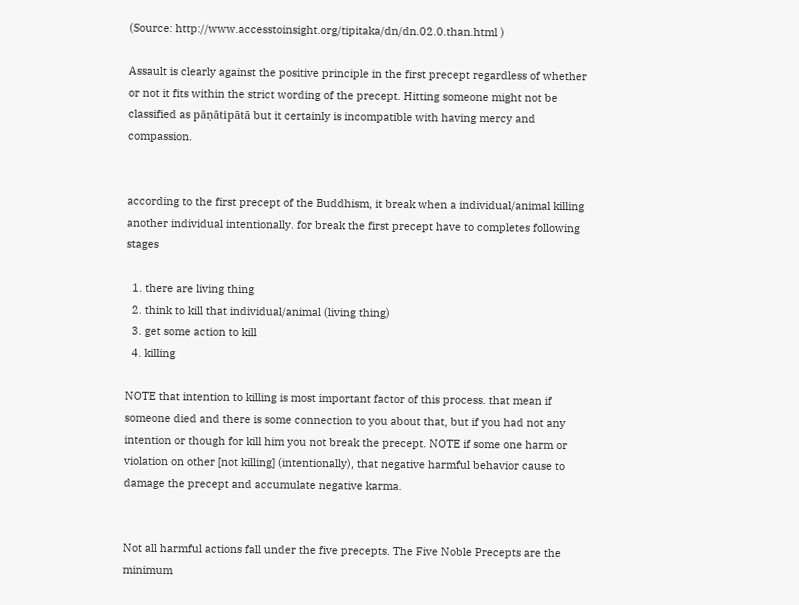(Source: http://www.accesstoinsight.org/tipitaka/dn/dn.02.0.than.html )

Assault is clearly against the positive principle in the first precept regardless of whether or not it fits within the strict wording of the precept. Hitting someone might not be classified as pāṇātipātā but it certainly is incompatible with having mercy and compassion.


according to the first precept of the Buddhism, it break when a individual/animal killing another individual intentionally. for break the first precept have to completes following stages

  1. there are living thing
  2. think to kill that individual/animal (living thing)
  3. get some action to kill
  4. killing

NOTE that intention to killing is most important factor of this process. that mean if someone died and there is some connection to you about that, but if you had not any intention or though for kill him you not break the precept. NOTE if some one harm or violation on other [not killing] (intentionally), that negative harmful behavior cause to damage the precept and accumulate negative karma.


Not all harmful actions fall under the five precepts. The Five Noble Precepts are the minimum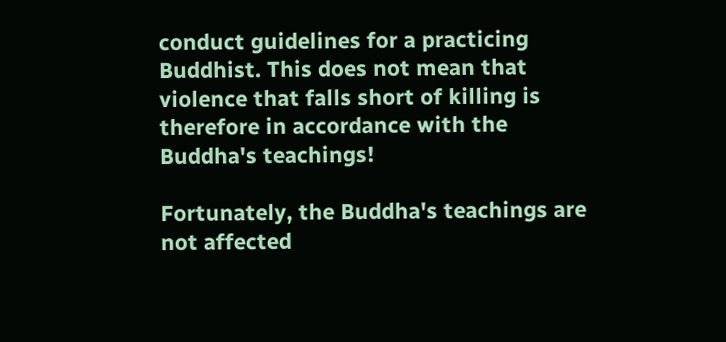conduct guidelines for a practicing Buddhist. This does not mean that violence that falls short of killing is therefore in accordance with the Buddha's teachings!

Fortunately, the Buddha's teachings are not affected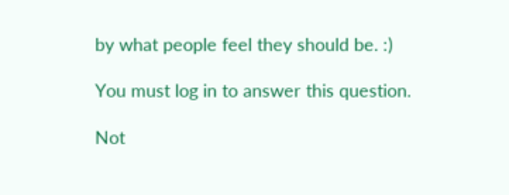by what people feel they should be. :)

You must log in to answer this question.

Not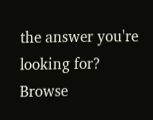the answer you're looking for? Browse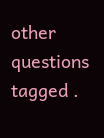other questions tagged .